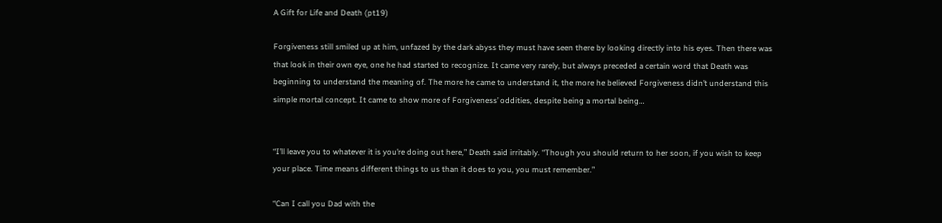A Gift for Life and Death (pt19)

Forgiveness still smiled up at him, unfazed by the dark abyss they must have seen there by looking directly into his eyes. Then there was that look in their own eye, one he had started to recognize. It came very rarely, but always preceded a certain word that Death was beginning to understand the meaning of. The more he came to understand it, the more he believed Forgiveness didn’t understand this simple mortal concept. It came to show more of Forgiveness’ oddities, despite being a mortal being…


“I’ll leave you to whatever it is you’re doing out here,” Death said irritably. “Though you should return to her soon, if you wish to keep your place. Time means different things to us than it does to you, you must remember.”

“Can I call you Dad with the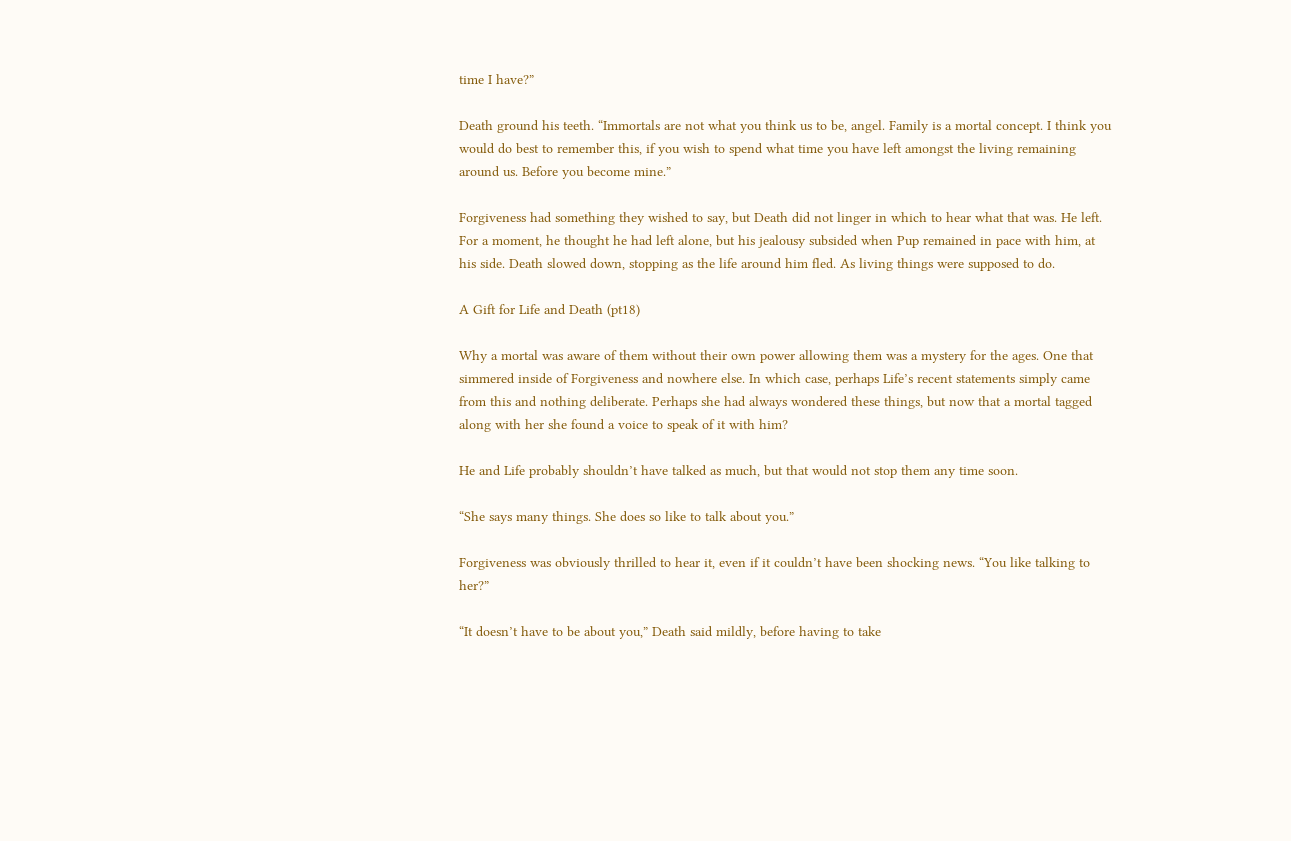time I have?”

Death ground his teeth. “Immortals are not what you think us to be, angel. Family is a mortal concept. I think you would do best to remember this, if you wish to spend what time you have left amongst the living remaining around us. Before you become mine.”

Forgiveness had something they wished to say, but Death did not linger in which to hear what that was. He left. For a moment, he thought he had left alone, but his jealousy subsided when Pup remained in pace with him, at his side. Death slowed down, stopping as the life around him fled. As living things were supposed to do.

A Gift for Life and Death (pt18)

Why a mortal was aware of them without their own power allowing them was a mystery for the ages. One that simmered inside of Forgiveness and nowhere else. In which case, perhaps Life’s recent statements simply came from this and nothing deliberate. Perhaps she had always wondered these things, but now that a mortal tagged along with her she found a voice to speak of it with him?

He and Life probably shouldn’t have talked as much, but that would not stop them any time soon.

“She says many things. She does so like to talk about you.”

Forgiveness was obviously thrilled to hear it, even if it couldn’t have been shocking news. “You like talking to her?”

“It doesn’t have to be about you,” Death said mildly, before having to take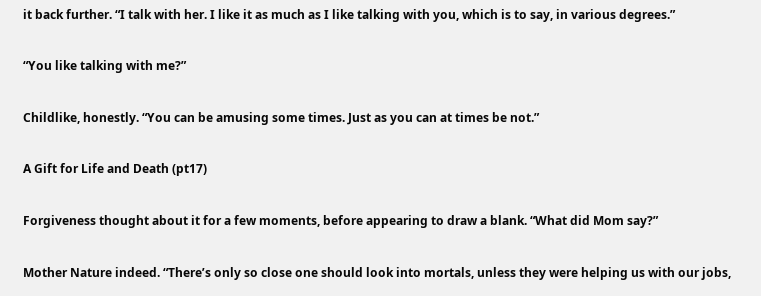it back further. “I talk with her. I like it as much as I like talking with you, which is to say, in various degrees.”

“You like talking with me?”

Childlike, honestly. “You can be amusing some times. Just as you can at times be not.”

A Gift for Life and Death (pt17)

Forgiveness thought about it for a few moments, before appearing to draw a blank. “What did Mom say?”

Mother Nature indeed. “There’s only so close one should look into mortals, unless they were helping us with our jobs,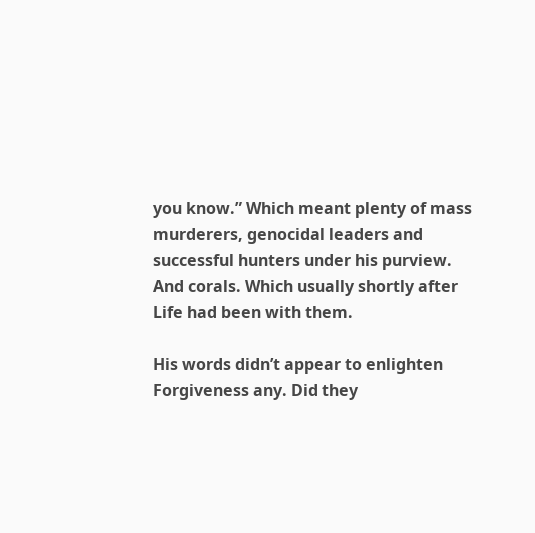you know.” Which meant plenty of mass murderers, genocidal leaders and successful hunters under his purview. And corals. Which usually shortly after Life had been with them.

His words didn’t appear to enlighten Forgiveness any. Did they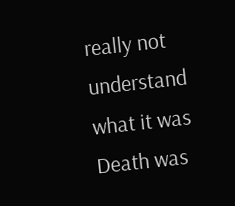really not understand what it was Death was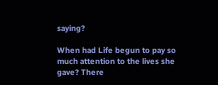saying?

When had Life begun to pay so much attention to the lives she gave? There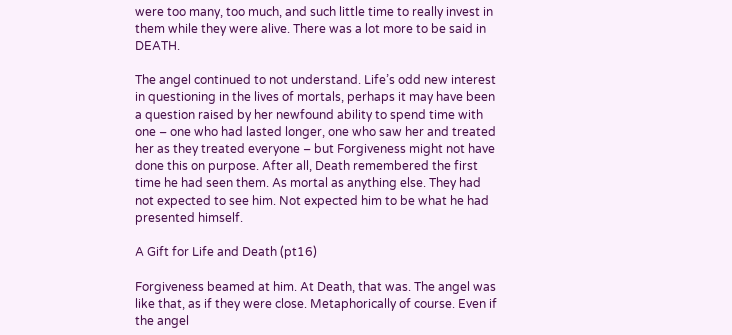were too many, too much, and such little time to really invest in them while they were alive. There was a lot more to be said in DEATH.

The angel continued to not understand. Life’s odd new interest in questioning in the lives of mortals, perhaps it may have been a question raised by her newfound ability to spend time with one – one who had lasted longer, one who saw her and treated her as they treated everyone – but Forgiveness might not have done this on purpose. After all, Death remembered the first time he had seen them. As mortal as anything else. They had not expected to see him. Not expected him to be what he had presented himself.

A Gift for Life and Death (pt16)

Forgiveness beamed at him. At Death, that was. The angel was like that, as if they were close. Metaphorically of course. Even if the angel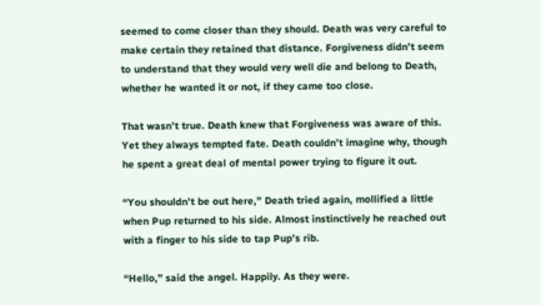seemed to come closer than they should. Death was very careful to make certain they retained that distance. Forgiveness didn’t seem to understand that they would very well die and belong to Death, whether he wanted it or not, if they came too close.

That wasn’t true. Death knew that Forgiveness was aware of this. Yet they always tempted fate. Death couldn’t imagine why, though he spent a great deal of mental power trying to figure it out.

“You shouldn’t be out here,” Death tried again, mollified a little when Pup returned to his side. Almost instinctively he reached out with a finger to his side to tap Pup’s rib.

“Hello,” said the angel. Happily. As they were.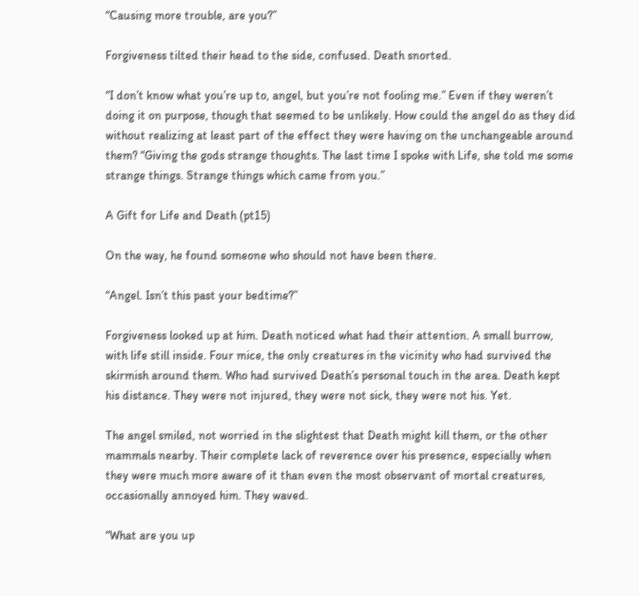“Causing more trouble, are you?”

Forgiveness tilted their head to the side, confused. Death snorted.

“I don’t know what you’re up to, angel, but you’re not fooling me.” Even if they weren’t doing it on purpose, though that seemed to be unlikely. How could the angel do as they did without realizing at least part of the effect they were having on the unchangeable around them? “Giving the gods strange thoughts. The last time I spoke with Life, she told me some strange things. Strange things which came from you.”

A Gift for Life and Death (pt15)

On the way, he found someone who should not have been there.

“Angel. Isn’t this past your bedtime?”

Forgiveness looked up at him. Death noticed what had their attention. A small burrow, with life still inside. Four mice, the only creatures in the vicinity who had survived the skirmish around them. Who had survived Death’s personal touch in the area. Death kept his distance. They were not injured, they were not sick, they were not his. Yet.

The angel smiled, not worried in the slightest that Death might kill them, or the other mammals nearby. Their complete lack of reverence over his presence, especially when they were much more aware of it than even the most observant of mortal creatures, occasionally annoyed him. They waved.

“What are you up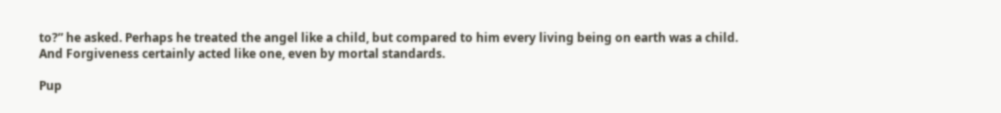to?” he asked. Perhaps he treated the angel like a child, but compared to him every living being on earth was a child. And Forgiveness certainly acted like one, even by mortal standards.

Pup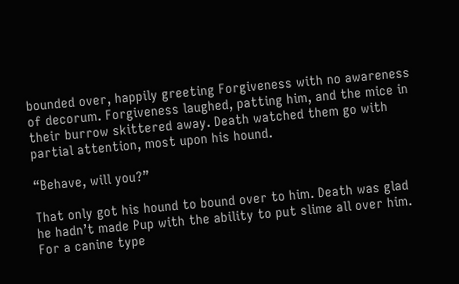bounded over, happily greeting Forgiveness with no awareness of decorum. Forgiveness laughed, patting him, and the mice in their burrow skittered away. Death watched them go with partial attention, most upon his hound.

“Behave, will you?”

That only got his hound to bound over to him. Death was glad he hadn’t made Pup with the ability to put slime all over him. For a canine type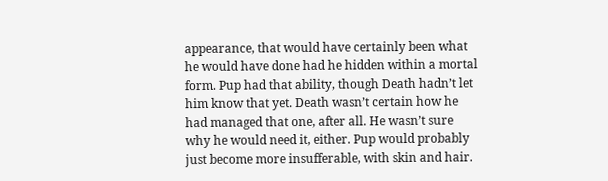appearance, that would have certainly been what he would have done had he hidden within a mortal form. Pup had that ability, though Death hadn’t let him know that yet. Death wasn’t certain how he had managed that one, after all. He wasn’t sure why he would need it, either. Pup would probably just become more insufferable, with skin and hair.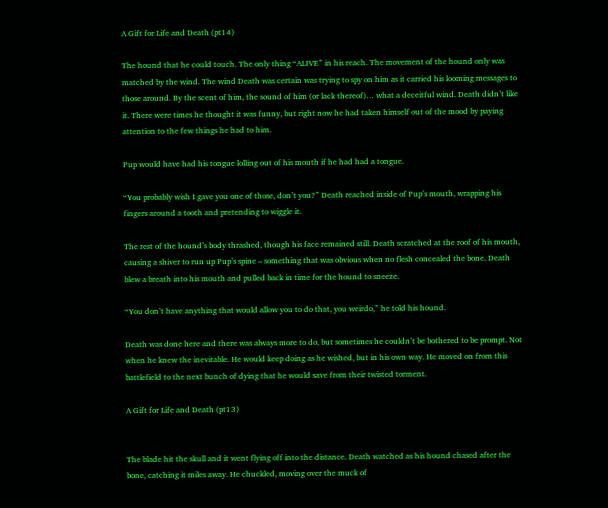A Gift for Life and Death (pt14)

The hound that he could touch. The only thing “ALIVE” in his reach. The movement of the hound only was matched by the wind. The wind Death was certain was trying to spy on him as it carried his looming messages to those around. By the scent of him, the sound of him (or lack thereof)… what a deceitful wind. Death didn’t like it. There were times he thought it was funny, but right now he had taken himself out of the mood by paying attention to the few things he had to him.

Pup would have had his tongue lolling out of his mouth if he had had a tongue.

“You probably wish I gave you one of those, don’t you?” Death reached inside of Pup’s mouth, wrapping his fingers around a tooth and pretending to wiggle it.

The rest of the hound’s body thrashed, though his face remained still. Death scratched at the roof of his mouth, causing a shiver to run up Pup’s spine – something that was obvious when no flesh concealed the bone. Death blew a breath into his mouth and pulled back in time for the hound to sneeze.

“You don’t have anything that would allow you to do that, you weirdo,” he told his hound.

Death was done here and there was always more to do, but sometimes he couldn’t be bothered to be prompt. Not when he knew the inevitable. He would keep doing as he wished, but in his own way. He moved on from this battlefield to the next bunch of dying that he would save from their twisted torment.

A Gift for Life and Death (pt13)


The blade hit the skull and it went flying off into the distance. Death watched as his hound chased after the bone, catching it miles away. He chuckled, moving over the muck of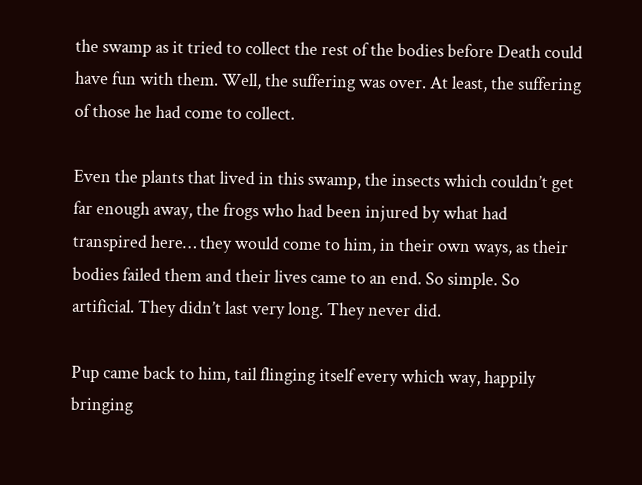the swamp as it tried to collect the rest of the bodies before Death could have fun with them. Well, the suffering was over. At least, the suffering of those he had come to collect.

Even the plants that lived in this swamp, the insects which couldn’t get far enough away, the frogs who had been injured by what had transpired here… they would come to him, in their own ways, as their bodies failed them and their lives came to an end. So simple. So artificial. They didn’t last very long. They never did.

Pup came back to him, tail flinging itself every which way, happily bringing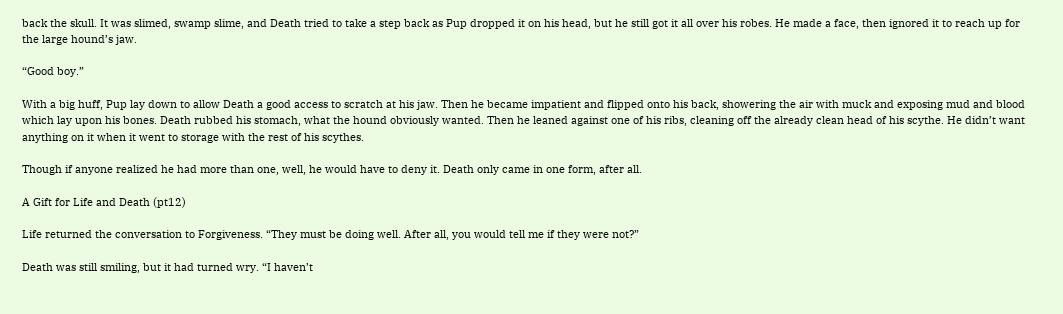back the skull. It was slimed, swamp slime, and Death tried to take a step back as Pup dropped it on his head, but he still got it all over his robes. He made a face, then ignored it to reach up for the large hound’s jaw.

“Good boy.”

With a big huff, Pup lay down to allow Death a good access to scratch at his jaw. Then he became impatient and flipped onto his back, showering the air with muck and exposing mud and blood which lay upon his bones. Death rubbed his stomach, what the hound obviously wanted. Then he leaned against one of his ribs, cleaning off the already clean head of his scythe. He didn’t want anything on it when it went to storage with the rest of his scythes.

Though if anyone realized he had more than one, well, he would have to deny it. Death only came in one form, after all.

A Gift for Life and Death (pt12)

Life returned the conversation to Forgiveness. “They must be doing well. After all, you would tell me if they were not?”

Death was still smiling, but it had turned wry. “I haven’t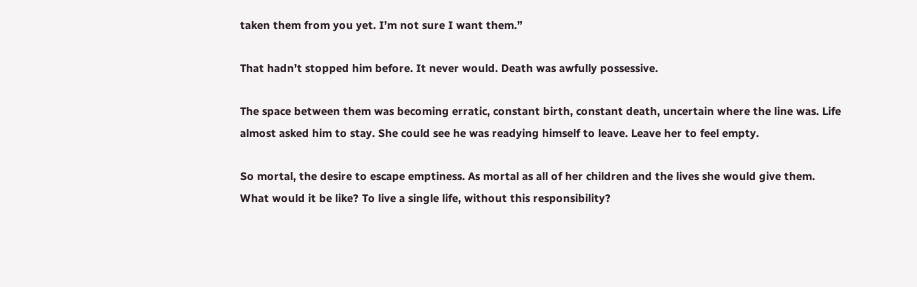taken them from you yet. I’m not sure I want them.”

That hadn’t stopped him before. It never would. Death was awfully possessive.

The space between them was becoming erratic, constant birth, constant death, uncertain where the line was. Life almost asked him to stay. She could see he was readying himself to leave. Leave her to feel empty.

So mortal, the desire to escape emptiness. As mortal as all of her children and the lives she would give them. What would it be like? To live a single life, without this responsibility?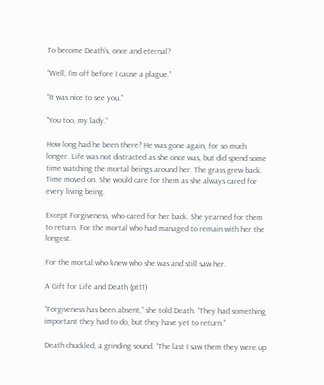To become Death’s, once and eternal?

“Well, I’m off before I cause a plague.”

“It was nice to see you.”

“You too, my lady.”

How long had he been there? He was gone again, for so much longer. Life was not distracted as she once was, but did spend some time watching the mortal beings around her. The grass grew back. Time moved on. She would care for them as she always cared for every living being.

Except Forgiveness, who cared for her back. She yearned for them to return. For the mortal who had managed to remain with her the longest.

For the mortal who knew who she was and still saw her.

A Gift for Life and Death (pt11)

“Forgiveness has been absent,” she told Death. “They had something important they had to do, but they have yet to return.”

Death chuckled, a grinding sound. “The last I saw them they were up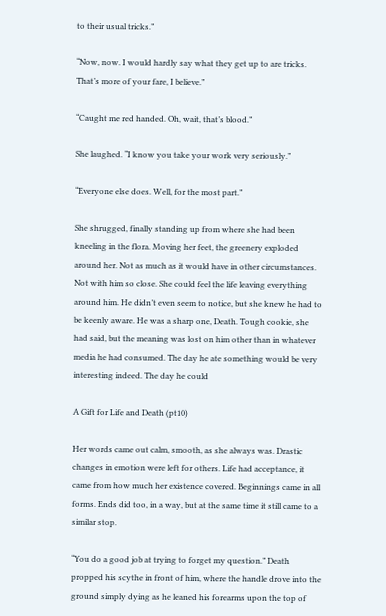to their usual tricks.”

“Now, now. I would hardly say what they get up to are tricks. That’s more of your fare, I believe.”

“Caught me red handed. Oh, wait, that’s blood.”

She laughed. “I know you take your work very seriously.”

“Everyone else does. Well, for the most part.”

She shrugged, finally standing up from where she had been kneeling in the flora. Moving her feet, the greenery exploded around her. Not as much as it would have in other circumstances. Not with him so close. She could feel the life leaving everything around him. He didn’t even seem to notice, but she knew he had to be keenly aware. He was a sharp one, Death. Tough cookie, she had said, but the meaning was lost on him other than in whatever media he had consumed. The day he ate something would be very interesting indeed. The day he could

A Gift for Life and Death (pt10)

Her words came out calm, smooth, as she always was. Drastic changes in emotion were left for others. Life had acceptance, it came from how much her existence covered. Beginnings came in all forms. Ends did too, in a way, but at the same time it still came to a similar stop.

“You do a good job at trying to forget my question.” Death propped his scythe in front of him, where the handle drove into the ground simply dying as he leaned his forearms upon the top of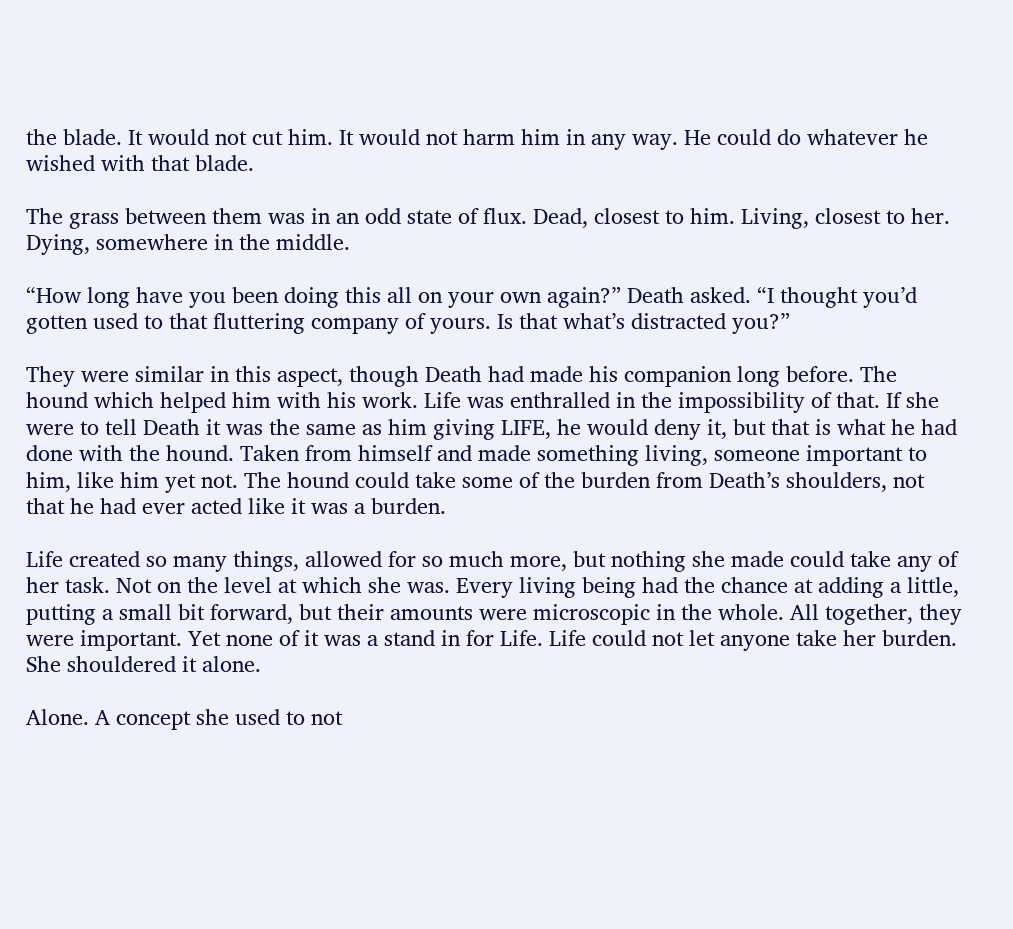the blade. It would not cut him. It would not harm him in any way. He could do whatever he wished with that blade.

The grass between them was in an odd state of flux. Dead, closest to him. Living, closest to her. Dying, somewhere in the middle.

“How long have you been doing this all on your own again?” Death asked. “I thought you’d gotten used to that fluttering company of yours. Is that what’s distracted you?”

They were similar in this aspect, though Death had made his companion long before. The hound which helped him with his work. Life was enthralled in the impossibility of that. If she were to tell Death it was the same as him giving LIFE, he would deny it, but that is what he had done with the hound. Taken from himself and made something living, someone important to him, like him yet not. The hound could take some of the burden from Death’s shoulders, not that he had ever acted like it was a burden.

Life created so many things, allowed for so much more, but nothing she made could take any of her task. Not on the level at which she was. Every living being had the chance at adding a little, putting a small bit forward, but their amounts were microscopic in the whole. All together, they were important. Yet none of it was a stand in for Life. Life could not let anyone take her burden. She shouldered it alone.

Alone. A concept she used to not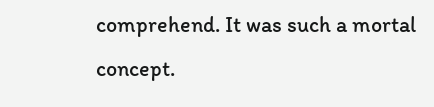comprehend. It was such a mortal concept.